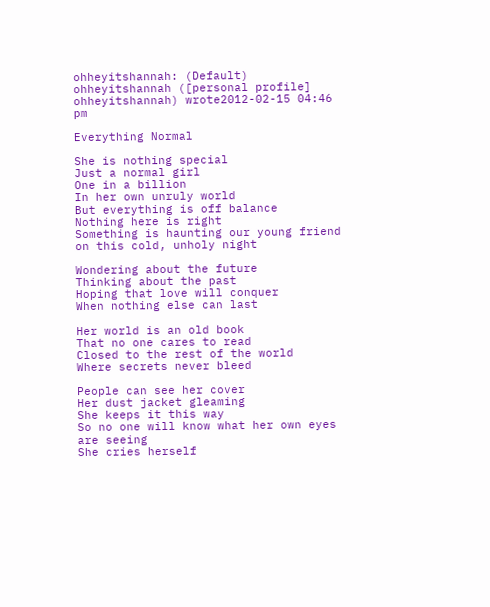ohheyitshannah: (Default)
ohheyitshannah ([personal profile] ohheyitshannah) wrote2012-02-15 04:46 pm

Everything Normal

She is nothing special
Just a normal girl
One in a billion
In her own unruly world
But everything is off balance
Nothing here is right
Something is haunting our young friend on this cold, unholy night

Wondering about the future
Thinking about the past
Hoping that love will conquer
When nothing else can last

Her world is an old book
That no one cares to read
Closed to the rest of the world
Where secrets never bleed

People can see her cover
Her dust jacket gleaming
She keeps it this way
So no one will know what her own eyes are seeing
She cries herself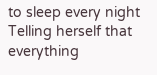to sleep every night
Telling herself that everything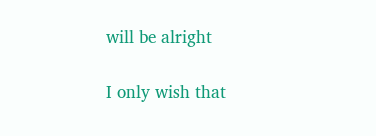will be alright

I only wish that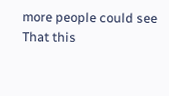more people could see
That this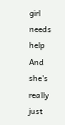girl needs help
And she's really just